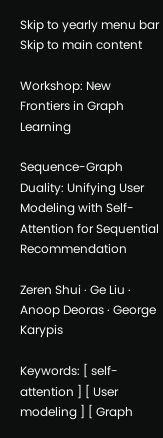Skip to yearly menu bar Skip to main content

Workshop: New Frontiers in Graph Learning

Sequence-Graph Duality: Unifying User Modeling with Self-Attention for Sequential Recommendation

Zeren Shui · Ge Liu · Anoop Deoras · George Karypis

Keywords: [ self-attention ] [ User modeling ] [ Graph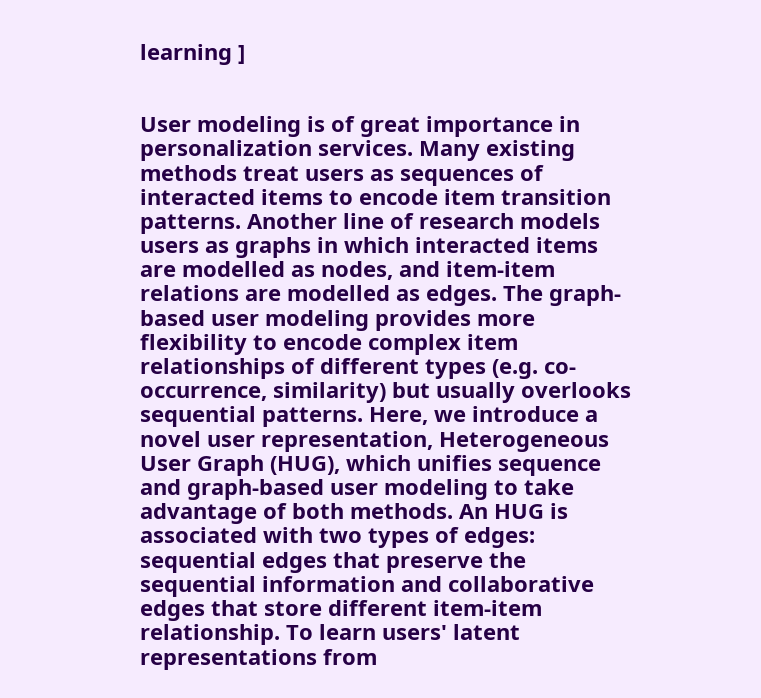learning ]


User modeling is of great importance in personalization services. Many existing methods treat users as sequences of interacted items to encode item transition patterns. Another line of research models users as graphs in which interacted items are modelled as nodes, and item-item relations are modelled as edges. The graph-based user modeling provides more flexibility to encode complex item relationships of different types (e.g. co-occurrence, similarity) but usually overlooks sequential patterns. Here, we introduce a novel user representation, Heterogeneous User Graph (HUG), which unifies sequence and graph-based user modeling to take advantage of both methods. An HUG is associated with two types of edges: sequential edges that preserve the sequential information and collaborative edges that store different item-item relationship. To learn users' latent representations from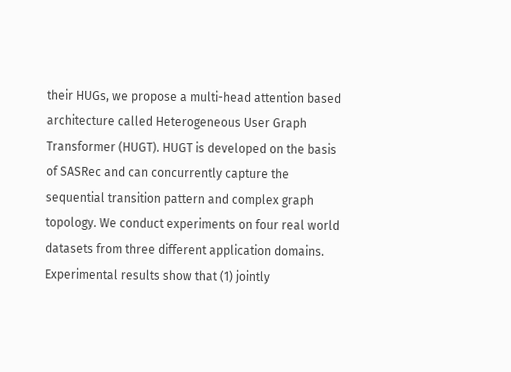their HUGs, we propose a multi-head attention based architecture called Heterogeneous User Graph Transformer (HUGT). HUGT is developed on the basis of SASRec and can concurrently capture the sequential transition pattern and complex graph topology. We conduct experiments on four real world datasets from three different application domains. Experimental results show that (1) jointly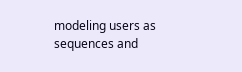modeling users as sequences and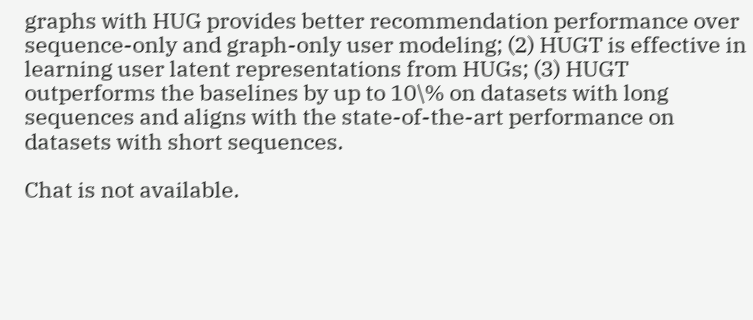graphs with HUG provides better recommendation performance over sequence-only and graph-only user modeling; (2) HUGT is effective in learning user latent representations from HUGs; (3) HUGT outperforms the baselines by up to 10\% on datasets with long sequences and aligns with the state-of-the-art performance on datasets with short sequences.

Chat is not available.